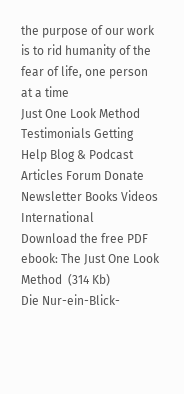the purpose of our work is to rid humanity of the fear of life, one person at a time
Just One Look Method Testimonials Getting Help Blog & Podcast Articles Forum Donate Newsletter Books Videos International
Download the free PDF ebook: The Just One Look Method  (314 Kb)
Die Nur-ein-Blick-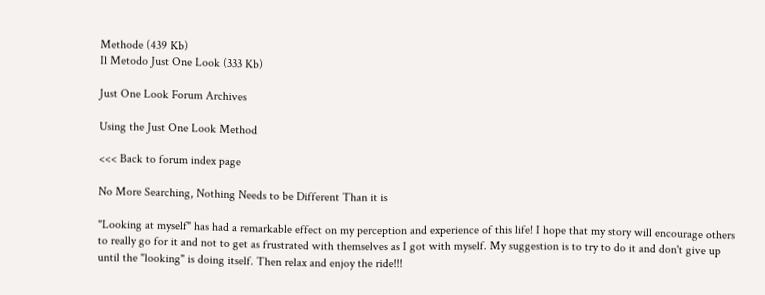Methode (439 Kb)
Il Metodo Just One Look (333 Kb)

Just One Look Forum Archives

Using the Just One Look Method

<<< Back to forum index page

No More Searching, Nothing Needs to be Different Than it is

"Looking at myself" has had a remarkable effect on my perception and experience of this life! I hope that my story will encourage others to really go for it and not to get as frustrated with themselves as I got with myself. My suggestion is to try to do it and don't give up until the "looking" is doing itself. Then relax and enjoy the ride!!!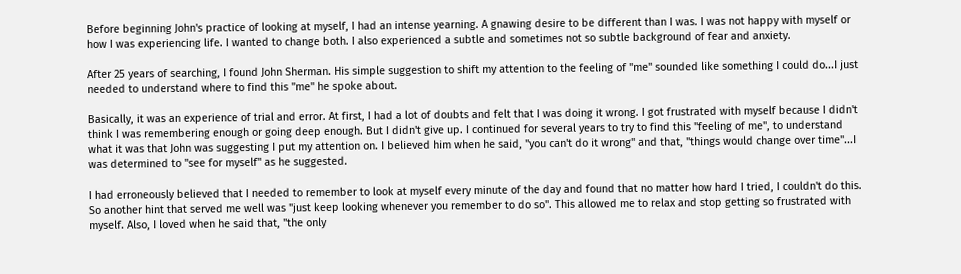Before beginning John's practice of looking at myself, I had an intense yearning. A gnawing desire to be different than I was. I was not happy with myself or how I was experiencing life. I wanted to change both. I also experienced a subtle and sometimes not so subtle background of fear and anxiety.

After 25 years of searching, I found John Sherman. His simple suggestion to shift my attention to the feeling of "me" sounded like something I could do...I just needed to understand where to find this "me" he spoke about.

Basically, it was an experience of trial and error. At first, I had a lot of doubts and felt that I was doing it wrong. I got frustrated with myself because I didn't think I was remembering enough or going deep enough. But I didn't give up. I continued for several years to try to find this "feeling of me", to understand what it was that John was suggesting I put my attention on. I believed him when he said, "you can't do it wrong" and that, "things would change over time"...I was determined to "see for myself" as he suggested.

I had erroneously believed that I needed to remember to look at myself every minute of the day and found that no matter how hard I tried, I couldn't do this. So another hint that served me well was "just keep looking whenever you remember to do so". This allowed me to relax and stop getting so frustrated with myself. Also, I loved when he said that, "the only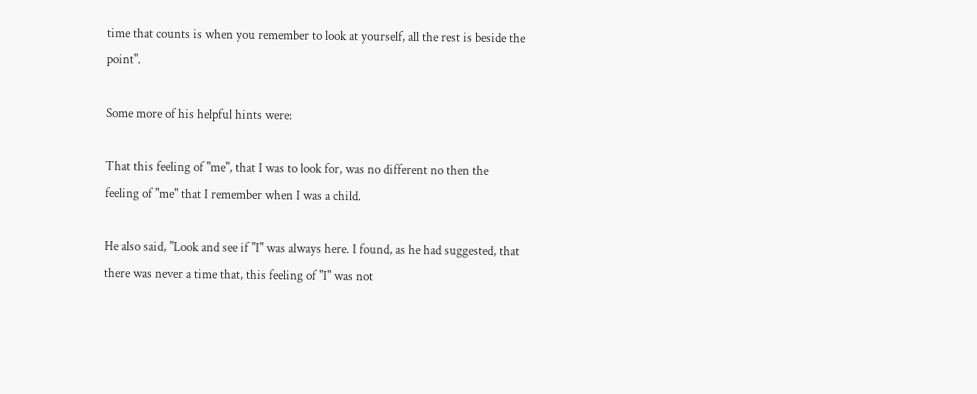time that counts is when you remember to look at yourself, all the rest is beside the point".

Some more of his helpful hints were:

That this feeling of "me", that I was to look for, was no different no then the feeling of "me" that I remember when I was a child.

He also said, "Look and see if "I" was always here. I found, as he had suggested, that there was never a time that, this feeling of "I" was not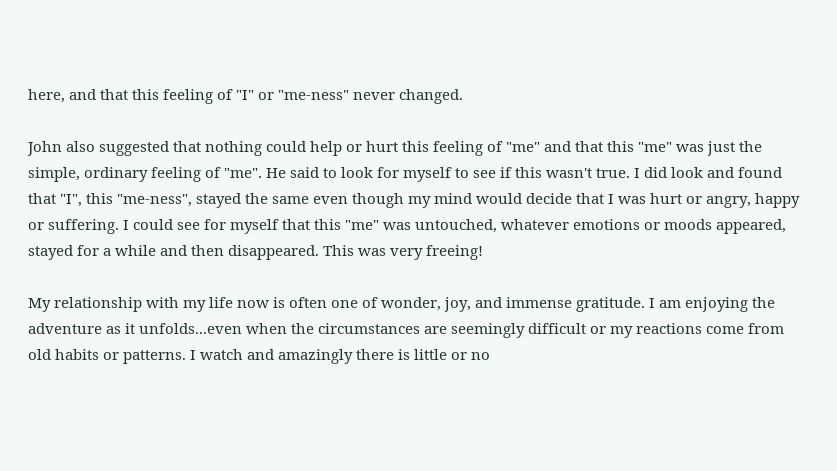here, and that this feeling of "I" or "me-ness" never changed.

John also suggested that nothing could help or hurt this feeling of "me" and that this "me" was just the simple, ordinary feeling of "me". He said to look for myself to see if this wasn't true. I did look and found that "I", this "me-ness", stayed the same even though my mind would decide that I was hurt or angry, happy or suffering. I could see for myself that this "me" was untouched, whatever emotions or moods appeared, stayed for a while and then disappeared. This was very freeing!

My relationship with my life now is often one of wonder, joy, and immense gratitude. I am enjoying the adventure as it unfolds...even when the circumstances are seemingly difficult or my reactions come from old habits or patterns. I watch and amazingly there is little or no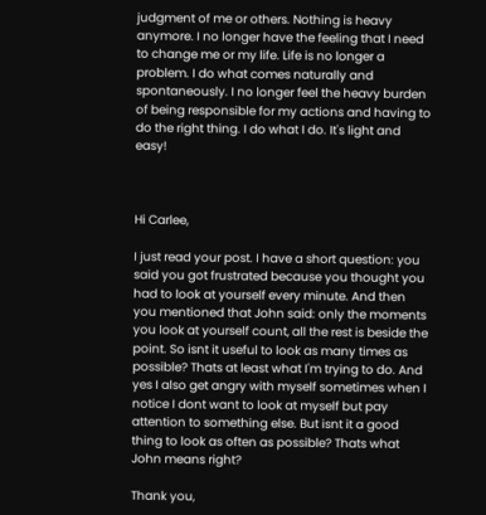judgment of me or others. Nothing is heavy anymore. I no longer have the feeling that I need to change me or my life. Life is no longer a problem. I do what comes naturally and spontaneously. I no longer feel the heavy burden of being responsible for my actions and having to do the right thing. I do what I do. It's light and easy!



Hi Carlee,

I just read your post. I have a short question: you said you got frustrated because you thought you had to look at yourself every minute. And then you mentioned that John said: only the moments you look at yourself count, all the rest is beside the point. So isnt it useful to look as many times as possible? Thats at least what I'm trying to do. And yes I also get angry with myself sometimes when I notice I dont want to look at myself but pay attention to something else. But isnt it a good thing to look as often as possible? Thats what John means right?

Thank you,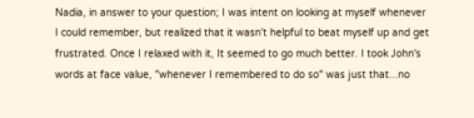Nadia, in answer to your question; I was intent on looking at myself whenever I could remember, but realized that it wasn't helpful to beat myself up and get frustrated. Once I relaxed with it, It seemed to go much better. I took John's words at face value, "whenever I remembered to do so" was just that...no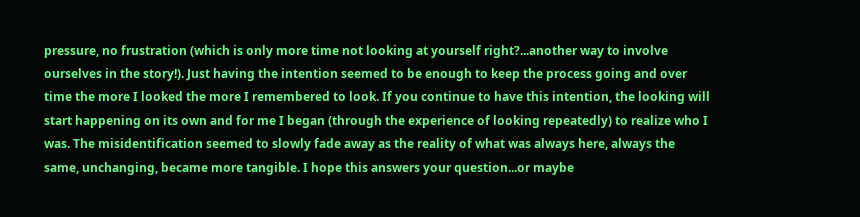pressure, no frustration (which is only more time not looking at yourself right?...another way to involve ourselves in the story!). Just having the intention seemed to be enough to keep the process going and over time the more I looked the more I remembered to look. If you continue to have this intention, the looking will start happening on its own and for me I began (through the experience of looking repeatedly) to realize who I was. The misidentification seemed to slowly fade away as the reality of what was always here, always the same, unchanging, became more tangible. I hope this answers your question...or maybe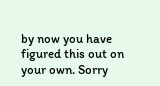by now you have figured this out on your own. Sorry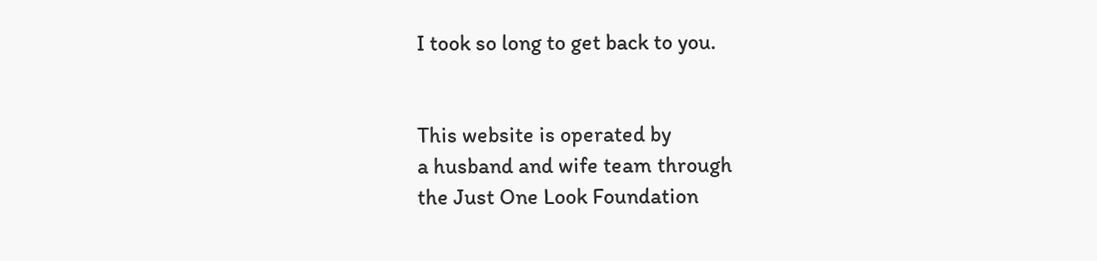I took so long to get back to you.


This website is operated by
a husband and wife team through
the Just One Look Foundation